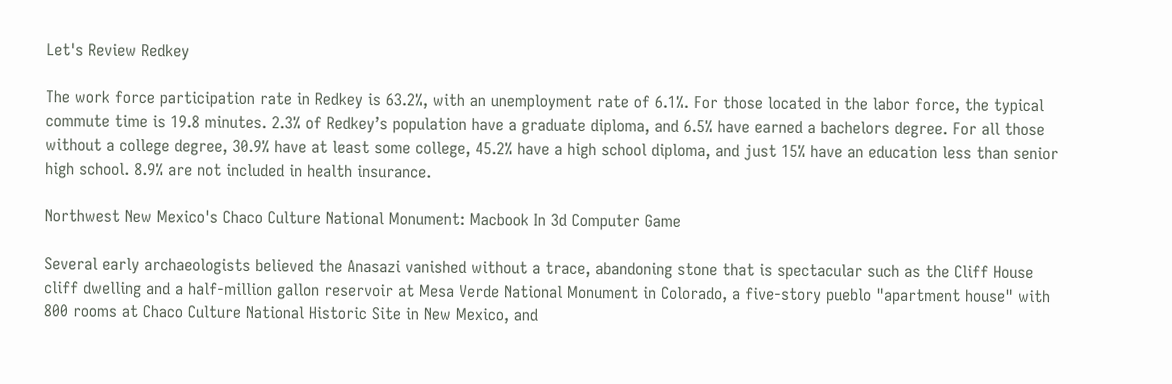Let's Review Redkey

The work force participation rate in Redkey is 63.2%, with an unemployment rate of 6.1%. For those located in the labor force, the typical commute time is 19.8 minutes. 2.3% of Redkey’s population have a graduate diploma, and 6.5% have earned a bachelors degree. For all those without a college degree, 30.9% have at least some college, 45.2% have a high school diploma, and just 15% have an education less than senior high school. 8.9% are not included in health insurance.

Northwest New Mexico's Chaco Culture National Monument: Macbook In 3d Computer Game

Several early archaeologists believed the Anasazi vanished without a trace, abandoning stone that is spectacular such as the Cliff House cliff dwelling and a half-million gallon reservoir at Mesa Verde National Monument in Colorado, a five-story pueblo "apartment house" with 800 rooms at Chaco Culture National Historic Site in New Mexico, and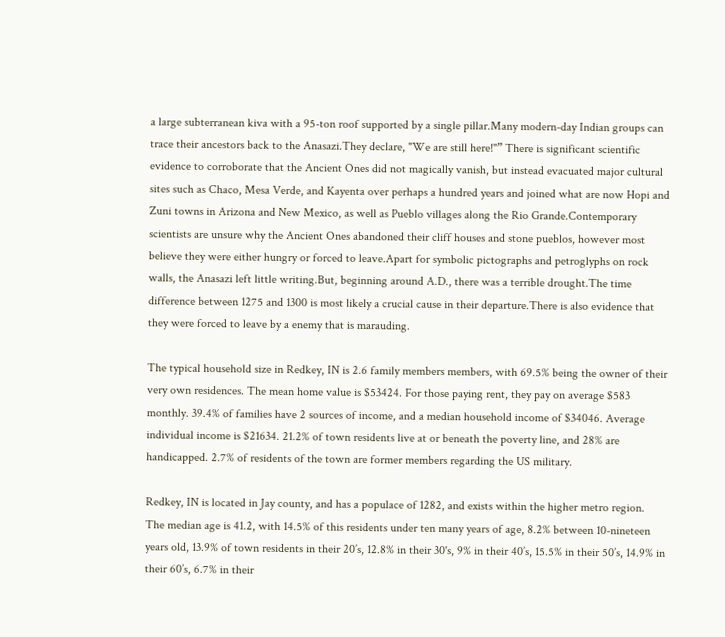a large subterranean kiva with a 95-ton roof supported by a single pillar.Many modern-day Indian groups can trace their ancestors back to the Anasazi.They declare, "We are still here!"” There is significant scientific evidence to corroborate that the Ancient Ones did not magically vanish, but instead evacuated major cultural sites such as Chaco, Mesa Verde, and Kayenta over perhaps a hundred years and joined what are now Hopi and Zuni towns in Arizona and New Mexico, as well as Pueblo villages along the Rio Grande.Contemporary scientists are unsure why the Ancient Ones abandoned their cliff houses and stone pueblos, however most believe they were either hungry or forced to leave.Apart for symbolic pictographs and petroglyphs on rock walls, the Anasazi left little writing.But, beginning around A.D., there was a terrible drought.The time difference between 1275 and 1300 is most likely a crucial cause in their departure.There is also evidence that they were forced to leave by a enemy that is marauding.

The typical household size in Redkey, IN is 2.6 family members members, with 69.5% being the owner of their very own residences. The mean home value is $53424. For those paying rent, they pay on average $583 monthly. 39.4% of families have 2 sources of income, and a median household income of $34046. Average individual income is $21634. 21.2% of town residents live at or beneath the poverty line, and 28% are handicapped. 2.7% of residents of the town are former members regarding the US military.

Redkey, IN is located in Jay county, and has a populace of 1282, and exists within the higher metro region. The median age is 41.2, with 14.5% of this residents under ten many years of age, 8.2% between 10-nineteen years old, 13.9% of town residents in their 20’s, 12.8% in their 30's, 9% in their 40’s, 15.5% in their 50’s, 14.9% in their 60’s, 6.7% in their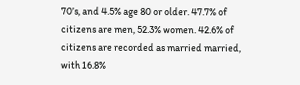70’s, and 4.5% age 80 or older. 47.7% of citizens are men, 52.3% women. 42.6% of citizens are recorded as married married, with 16.8%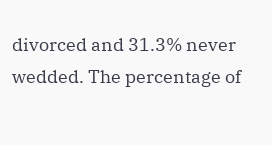divorced and 31.3% never wedded. The percentage of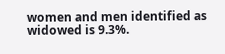women and men identified as widowed is 9.3%.